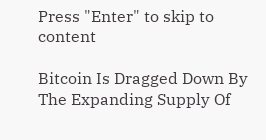Press "Enter" to skip to content

Bitcoin Is Dragged Down By The Expanding Supply Of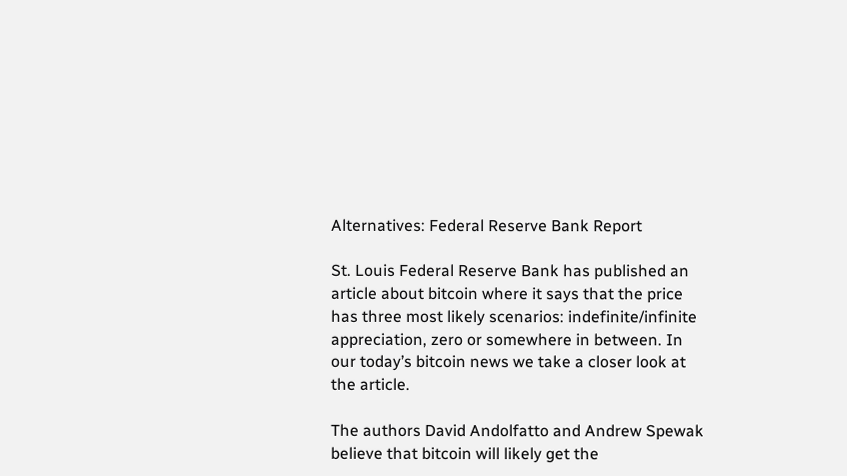Alternatives: Federal Reserve Bank Report

St. Louis Federal Reserve Bank has published an article about bitcoin where it says that the price has three most likely scenarios: indefinite/infinite appreciation, zero or somewhere in between. In our today’s bitcoin news we take a closer look at the article.

The authors David Andolfatto and Andrew Spewak believe that bitcoin will likely get the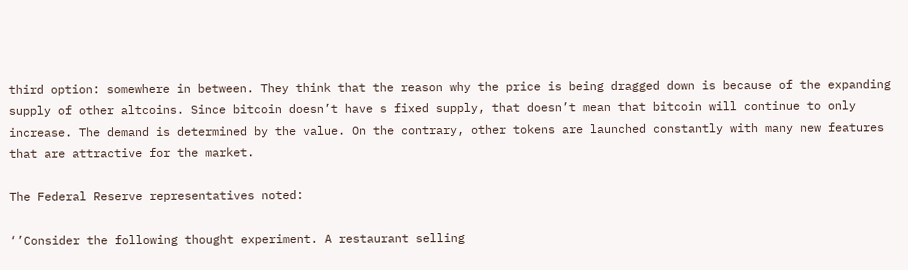third option: somewhere in between. They think that the reason why the price is being dragged down is because of the expanding supply of other altcoins. Since bitcoin doesn’t have s fixed supply, that doesn’t mean that bitcoin will continue to only increase. The demand is determined by the value. On the contrary, other tokens are launched constantly with many new features that are attractive for the market.

The Federal Reserve representatives noted:

‘’Consider the following thought experiment. A restaurant selling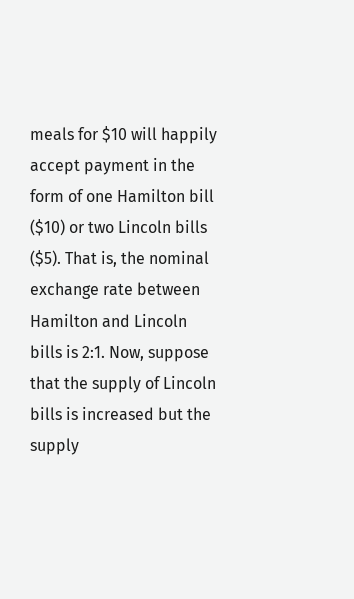meals for $10 will happily accept payment in the form of one Hamilton bill ($10) or two Lincoln bills ($5). That is, the nominal exchange rate between Hamilton and Lincoln bills is 2:1. Now, suppose that the supply of Lincoln bills is increased but the supply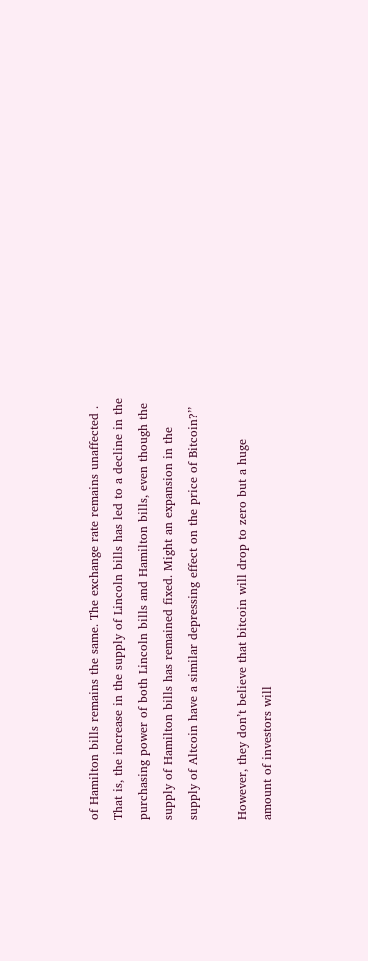of Hamilton bills remains the same. The exchange rate remains unaffected . That is, the increase in the supply of Lincoln bills has led to a decline in the purchasing power of both Lincoln bills and Hamilton bills, even though the supply of Hamilton bills has remained fixed. Might an expansion in the supply of Altcoin have a similar depressing effect on the price of Bitcoin?’’

However, they don’t believe that bitcoin will drop to zero but a huge amount of investors will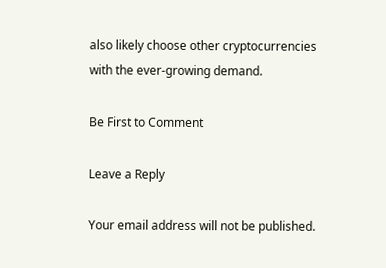also likely choose other cryptocurrencies with the ever-growing demand.

Be First to Comment

Leave a Reply

Your email address will not be published.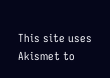This site uses Akismet to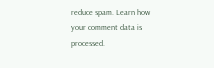reduce spam. Learn how your comment data is processed.